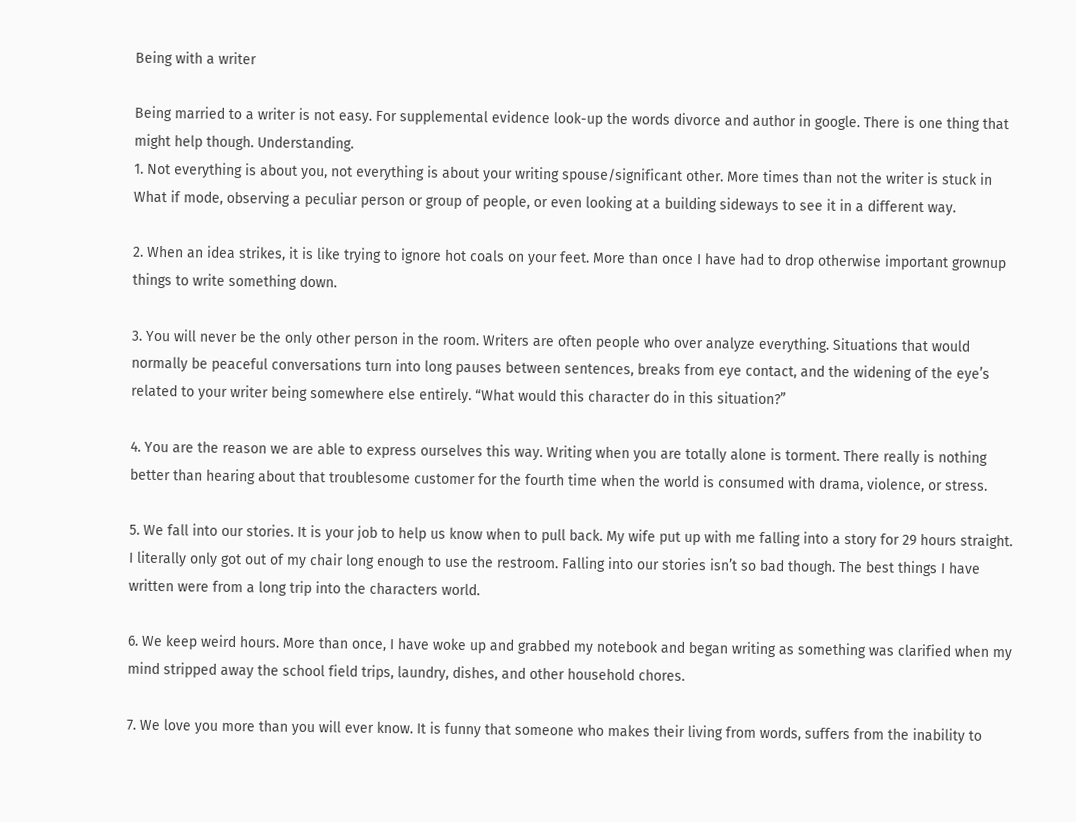Being with a writer

Being married to a writer is not easy. For supplemental evidence look-up the words divorce and author in google. There is one thing that might help though. Understanding.
1. Not everything is about you, not everything is about your writing spouse/significant other. More times than not the writer is stuck in What if mode, observing a peculiar person or group of people, or even looking at a building sideways to see it in a different way.

2. When an idea strikes, it is like trying to ignore hot coals on your feet. More than once I have had to drop otherwise important grownup things to write something down.

3. You will never be the only other person in the room. Writers are often people who over analyze everything. Situations that would normally be peaceful conversations turn into long pauses between sentences, breaks from eye contact, and the widening of the eye’s related to your writer being somewhere else entirely. “What would this character do in this situation?”

4. You are the reason we are able to express ourselves this way. Writing when you are totally alone is torment. There really is nothing better than hearing about that troublesome customer for the fourth time when the world is consumed with drama, violence, or stress.

5. We fall into our stories. It is your job to help us know when to pull back. My wife put up with me falling into a story for 29 hours straight. I literally only got out of my chair long enough to use the restroom. Falling into our stories isn’t so bad though. The best things I have written were from a long trip into the characters world.

6. We keep weird hours. More than once, I have woke up and grabbed my notebook and began writing as something was clarified when my mind stripped away the school field trips, laundry, dishes, and other household chores.

7. We love you more than you will ever know. It is funny that someone who makes their living from words, suffers from the inability to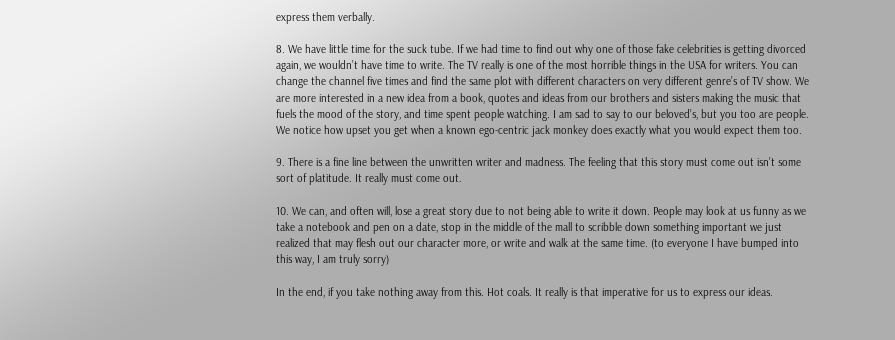express them verbally.

8. We have little time for the suck tube. If we had time to find out why one of those fake celebrities is getting divorced again, we wouldn’t have time to write. The TV really is one of the most horrible things in the USA for writers. You can change the channel five times and find the same plot with different characters on very different genre’s of TV show. We are more interested in a new idea from a book, quotes and ideas from our brothers and sisters making the music that fuels the mood of the story, and time spent people watching. I am sad to say to our beloved’s, but you too are people. We notice how upset you get when a known ego-centric jack monkey does exactly what you would expect them too.

9. There is a fine line between the unwritten writer and madness. The feeling that this story must come out isn’t some sort of platitude. It really must come out.

10. We can, and often will, lose a great story due to not being able to write it down. People may look at us funny as we take a notebook and pen on a date, stop in the middle of the mall to scribble down something important we just realized that may flesh out our character more, or write and walk at the same time. (to everyone I have bumped into this way, I am truly sorry)

In the end, if you take nothing away from this. Hot coals. It really is that imperative for us to express our ideas.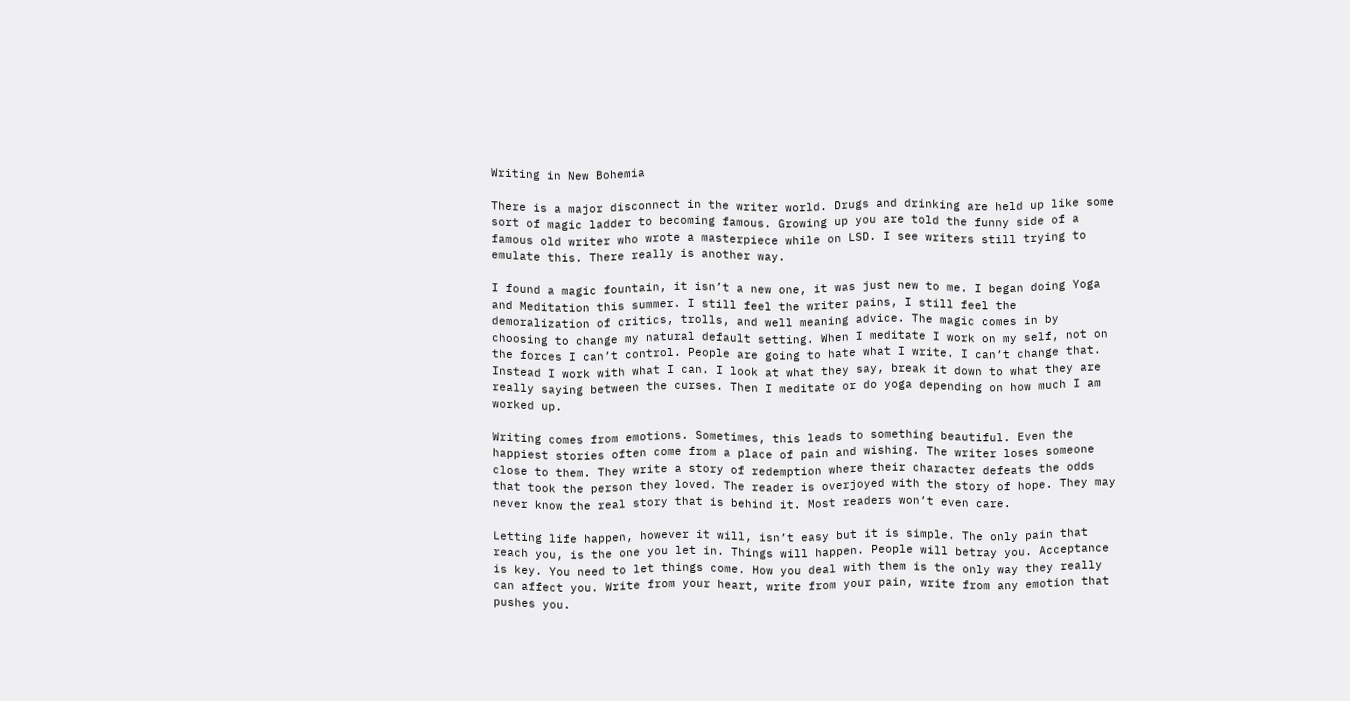Writing in New Bohemia

There is a major disconnect in the writer world. Drugs and drinking are held up like some sort of magic ladder to becoming famous. Growing up you are told the funny side of a famous old writer who wrote a masterpiece while on LSD. I see writers still trying to emulate this. There really is another way.

I found a magic fountain, it isn’t a new one, it was just new to me. I began doing Yoga and Meditation this summer. I still feel the writer pains, I still feel the demoralization of critics, trolls, and well meaning advice. The magic comes in by choosing to change my natural default setting. When I meditate I work on my self, not on the forces I can’t control. People are going to hate what I write. I can’t change that. Instead I work with what I can. I look at what they say, break it down to what they are really saying between the curses. Then I meditate or do yoga depending on how much I am worked up.

Writing comes from emotions. Sometimes, this leads to something beautiful. Even the happiest stories often come from a place of pain and wishing. The writer loses someone close to them. They write a story of redemption where their character defeats the odds that took the person they loved. The reader is overjoyed with the story of hope. They may never know the real story that is behind it. Most readers won’t even care.

Letting life happen, however it will, isn’t easy but it is simple. The only pain that reach you, is the one you let in. Things will happen. People will betray you. Acceptance is key. You need to let things come. How you deal with them is the only way they really can affect you. Write from your heart, write from your pain, write from any emotion that pushes you.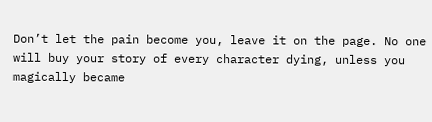Don’t let the pain become you, leave it on the page. No one will buy your story of every character dying, unless you magically became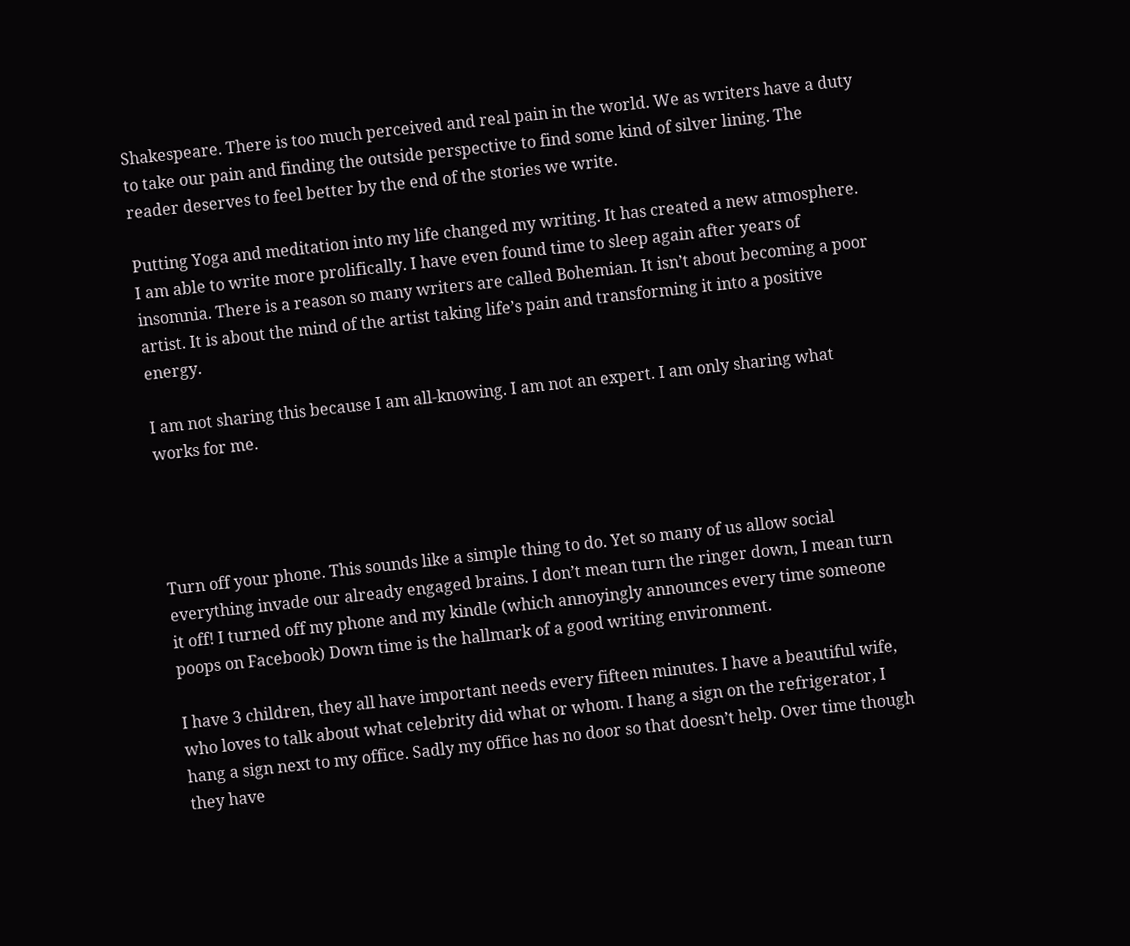Shakespeare. There is too much perceived and real pain in the world. We as writers have a duty to take our pain and finding the outside perspective to find some kind of silver lining. The reader deserves to feel better by the end of the stories we write.

Putting Yoga and meditation into my life changed my writing. It has created a new atmosphere. I am able to write more prolifically. I have even found time to sleep again after years of insomnia. There is a reason so many writers are called Bohemian. It isn’t about becoming a poor artist. It is about the mind of the artist taking life’s pain and transforming it into a positive energy.

I am not sharing this because I am all-knowing. I am not an expert. I am only sharing what works for me.




Turn off your phone. This sounds like a simple thing to do. Yet so many of us allow social everything invade our already engaged brains. I don’t mean turn the ringer down, I mean turn it off! I turned off my phone and my kindle (which annoyingly announces every time someone poops on Facebook) Down time is the hallmark of a good writing environment.

I have 3 children, they all have important needs every fifteen minutes. I have a beautiful wife, who loves to talk about what celebrity did what or whom. I hang a sign on the refrigerator, I hang a sign next to my office. Sadly my office has no door so that doesn’t help. Over time though they have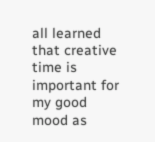all learned that creative time is important for my good mood as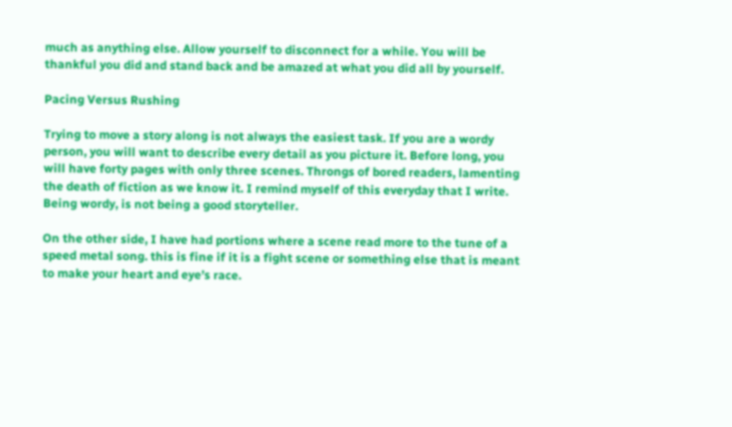much as anything else. Allow yourself to disconnect for a while. You will be thankful you did and stand back and be amazed at what you did all by yourself.

Pacing Versus Rushing

Trying to move a story along is not always the easiest task. If you are a wordy person, you will want to describe every detail as you picture it. Before long, you will have forty pages with only three scenes. Throngs of bored readers, lamenting the death of fiction as we know it. I remind myself of this everyday that I write. Being wordy, is not being a good storyteller.

On the other side, I have had portions where a scene read more to the tune of a speed metal song. this is fine if it is a fight scene or something else that is meant to make your heart and eye’s race.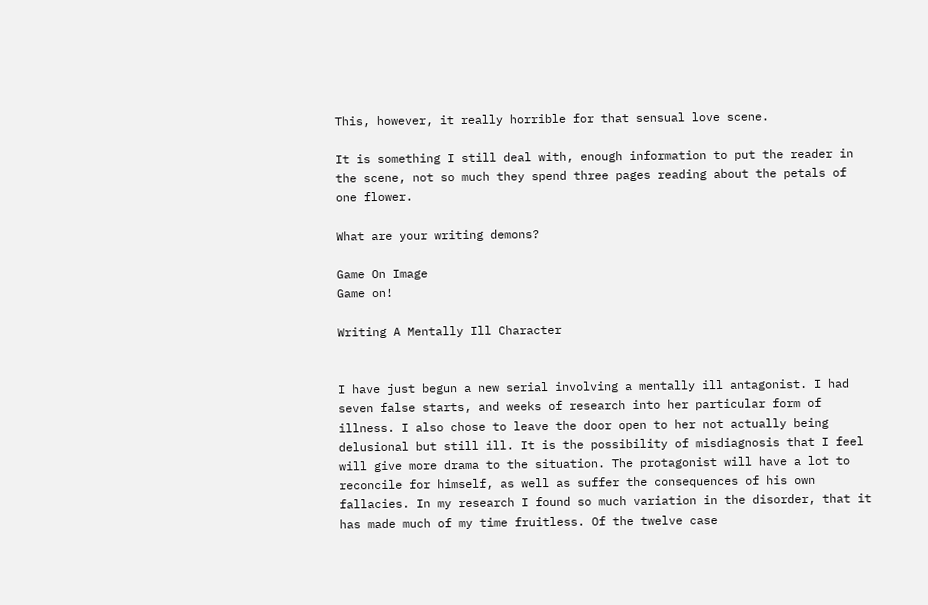This, however, it really horrible for that sensual love scene.

It is something I still deal with, enough information to put the reader in the scene, not so much they spend three pages reading about the petals of one flower.

What are your writing demons?

Game On Image
Game on!

Writing A Mentally Ill Character


I have just begun a new serial involving a mentally ill antagonist. I had seven false starts, and weeks of research into her particular form of illness. I also chose to leave the door open to her not actually being delusional but still ill. It is the possibility of misdiagnosis that I feel will give more drama to the situation. The protagonist will have a lot to reconcile for himself, as well as suffer the consequences of his own fallacies. In my research I found so much variation in the disorder, that it has made much of my time fruitless. Of the twelve case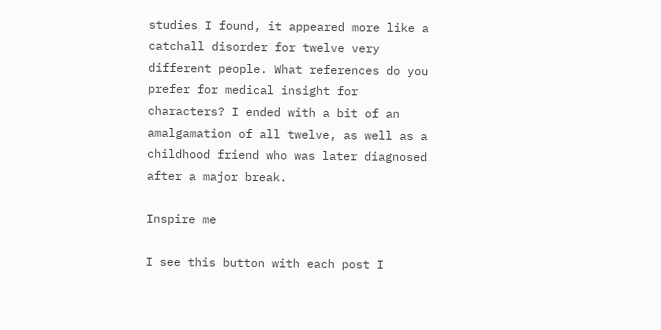studies I found, it appeared more like a catchall disorder for twelve very different people. What references do you prefer for medical insight for characters? I ended with a bit of an amalgamation of all twelve, as well as a childhood friend who was later diagnosed after a major break.

Inspire me

I see this button with each post I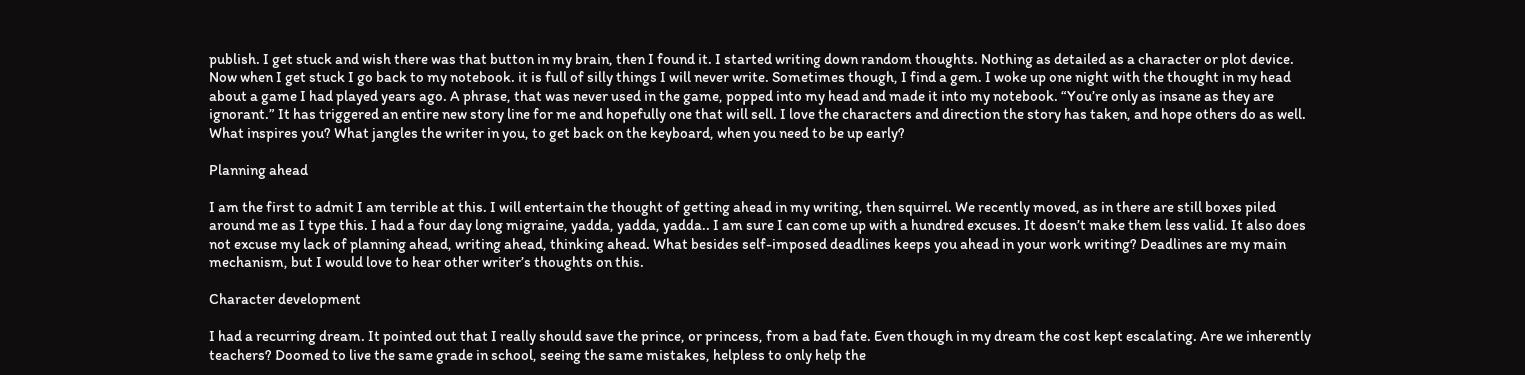publish. I get stuck and wish there was that button in my brain, then I found it. I started writing down random thoughts. Nothing as detailed as a character or plot device. Now when I get stuck I go back to my notebook. it is full of silly things I will never write. Sometimes though, I find a gem. I woke up one night with the thought in my head about a game I had played years ago. A phrase, that was never used in the game, popped into my head and made it into my notebook. “You’re only as insane as they are ignorant.” It has triggered an entire new story line for me and hopefully one that will sell. I love the characters and direction the story has taken, and hope others do as well. What inspires you? What jangles the writer in you, to get back on the keyboard, when you need to be up early?

Planning ahead

I am the first to admit I am terrible at this. I will entertain the thought of getting ahead in my writing, then squirrel. We recently moved, as in there are still boxes piled around me as I type this. I had a four day long migraine, yadda, yadda, yadda.. I am sure I can come up with a hundred excuses. It doesn’t make them less valid. It also does not excuse my lack of planning ahead, writing ahead, thinking ahead. What besides self-imposed deadlines keeps you ahead in your work writing? Deadlines are my main mechanism, but I would love to hear other writer’s thoughts on this.

Character development

I had a recurring dream. It pointed out that I really should save the prince, or princess, from a bad fate. Even though in my dream the cost kept escalating. Are we inherently teachers? Doomed to live the same grade in school, seeing the same mistakes, helpless to only help the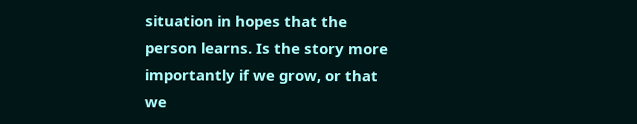situation in hopes that the person learns. Is the story more importantly if we grow, or that we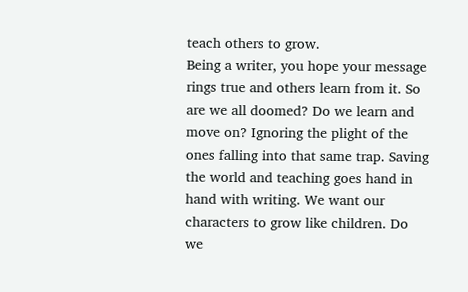teach others to grow.
Being a writer, you hope your message rings true and others learn from it. So are we all doomed? Do we learn and move on? Ignoring the plight of the ones falling into that same trap. Saving the world and teaching goes hand in hand with writing. We want our characters to grow like children. Do we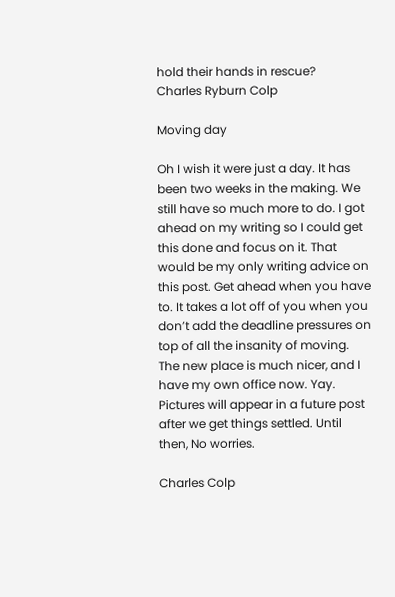hold their hands in rescue?
Charles Ryburn Colp

Moving day

Oh I wish it were just a day. It has been two weeks in the making. We still have so much more to do. I got ahead on my writing so I could get this done and focus on it. That would be my only writing advice on this post. Get ahead when you have to. It takes a lot off of you when you don’t add the deadline pressures on top of all the insanity of moving. The new place is much nicer, and I have my own office now. Yay. Pictures will appear in a future post after we get things settled. Until then, No worries.

Charles Colp